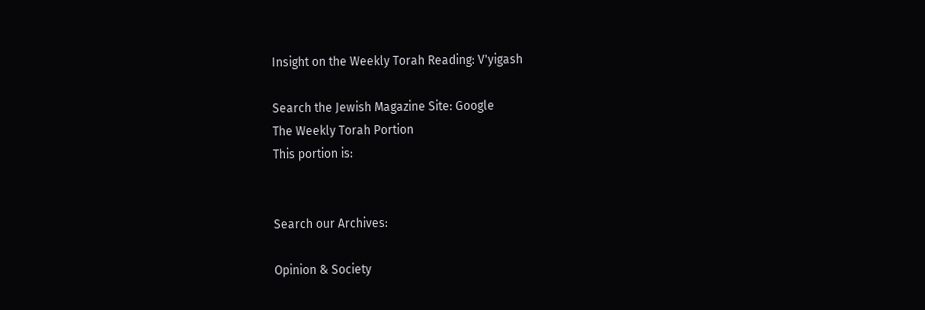Insight on the Weekly Torah Reading: V'yigash

Search the Jewish Magazine Site: Google
The Weekly Torah Portion
This portion is:


Search our Archives:

Opinion & Society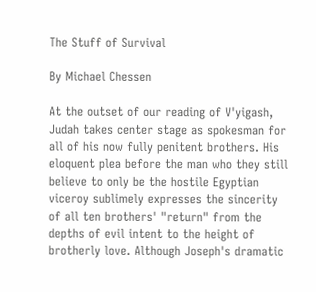The Stuff of Survival

By Michael Chessen

At the outset of our reading of V'yigash, Judah takes center stage as spokesman for all of his now fully penitent brothers. His eloquent plea before the man who they still believe to only be the hostile Egyptian viceroy sublimely expresses the sincerity of all ten brothers' "return" from the depths of evil intent to the height of brotherly love. Although Joseph's dramatic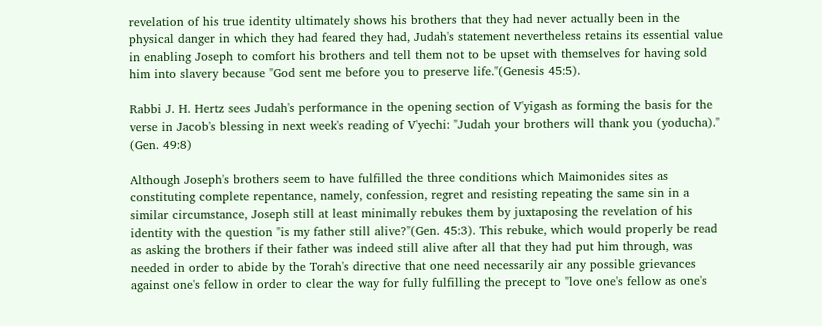revelation of his true identity ultimately shows his brothers that they had never actually been in the physical danger in which they had feared they had, Judah's statement nevertheless retains its essential value in enabling Joseph to comfort his brothers and tell them not to be upset with themselves for having sold him into slavery because "God sent me before you to preserve life."(Genesis 45:5).

Rabbi J. H. Hertz sees Judah's performance in the opening section of V'yigash as forming the basis for the verse in Jacob's blessing in next week's reading of V'yechi: "Judah your brothers will thank you (yoducha)." (Gen. 49:8)

Although Joseph's brothers seem to have fulfilled the three conditions which Maimonides sites as constituting complete repentance, namely, confession, regret and resisting repeating the same sin in a similar circumstance, Joseph still at least minimally rebukes them by juxtaposing the revelation of his identity with the question "is my father still alive?"(Gen. 45:3). This rebuke, which would properly be read as asking the brothers if their father was indeed still alive after all that they had put him through, was needed in order to abide by the Torah's directive that one need necessarily air any possible grievances against one's fellow in order to clear the way for fully fulfilling the precept to "love one's fellow as one's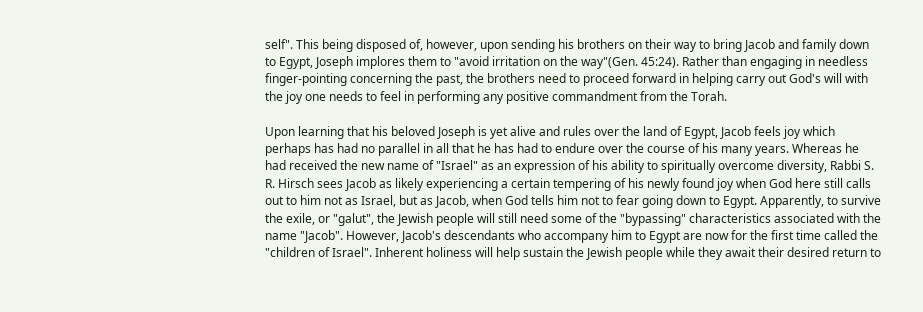self". This being disposed of, however, upon sending his brothers on their way to bring Jacob and family down to Egypt, Joseph implores them to "avoid irritation on the way"(Gen. 45:24). Rather than engaging in needless finger-pointing concerning the past, the brothers need to proceed forward in helping carry out God's will with the joy one needs to feel in performing any positive commandment from the Torah.

Upon learning that his beloved Joseph is yet alive and rules over the land of Egypt, Jacob feels joy which perhaps has had no parallel in all that he has had to endure over the course of his many years. Whereas he had received the new name of "Israel" as an expression of his ability to spiritually overcome diversity, Rabbi S. R. Hirsch sees Jacob as likely experiencing a certain tempering of his newly found joy when God here still calls out to him not as Israel, but as Jacob, when God tells him not to fear going down to Egypt. Apparently, to survive the exile, or "galut", the Jewish people will still need some of the "bypassing" characteristics associated with the name "Jacob". However, Jacob's descendants who accompany him to Egypt are now for the first time called the "children of Israel". Inherent holiness will help sustain the Jewish people while they await their desired return to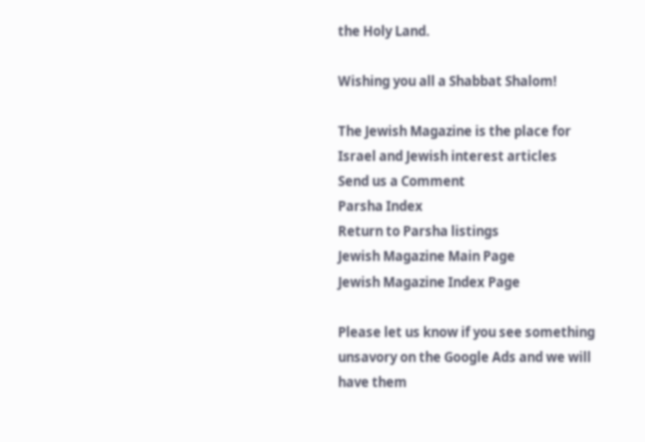the Holy Land.

Wishing you all a Shabbat Shalom!

The Jewish Magazine is the place for Israel and Jewish interest articles
Send us a Comment
Parsha Index
Return to Parsha listings
Jewish Magazine Main Page
Jewish Magazine Index Page

Please let us know if you see something unsavory on the Google Ads and we will have them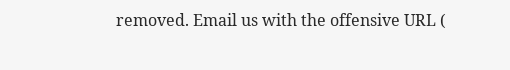removed. Email us with the offensive URL (